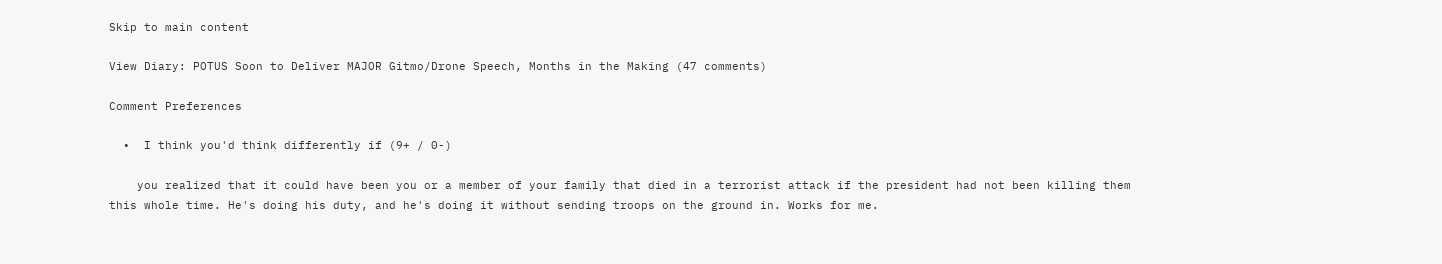Skip to main content

View Diary: POTUS Soon to Deliver MAJOR Gitmo/Drone Speech, Months in the Making (47 comments)

Comment Preferences

  •  I think you'd think differently if (9+ / 0-)

    you realized that it could have been you or a member of your family that died in a terrorist attack if the president had not been killing them this whole time. He's doing his duty, and he's doing it without sending troops on the ground in. Works for me.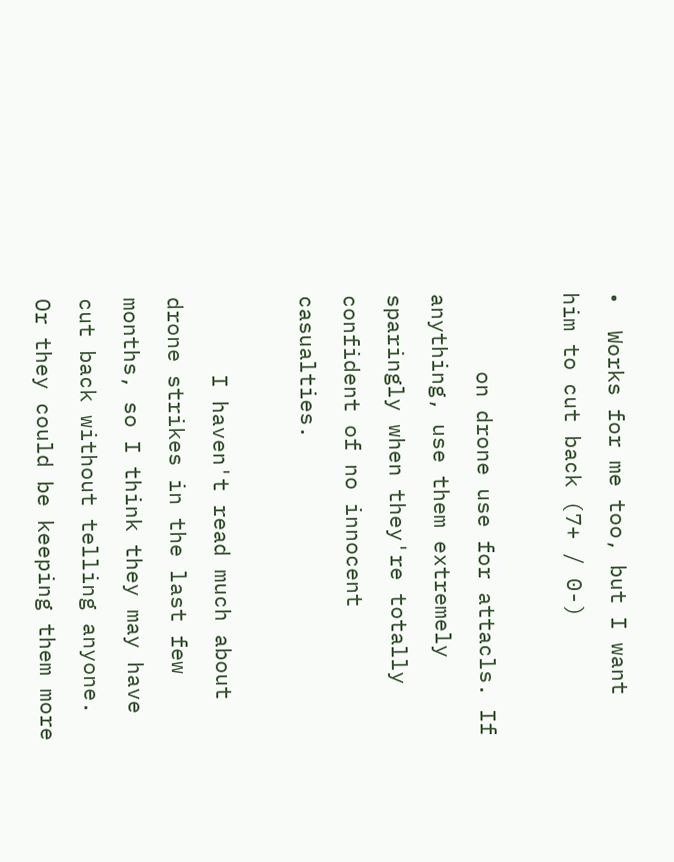•  Works for me too, but I want him to cut back (7+ / 0-)

      on drone use for attacls. If anything, use them extremely sparingly when they're totally confident of no innocent casualties.

      I haven't read much about drone strikes in the last few months, so I think they may have cut back without telling anyone. Or they could be keeping them more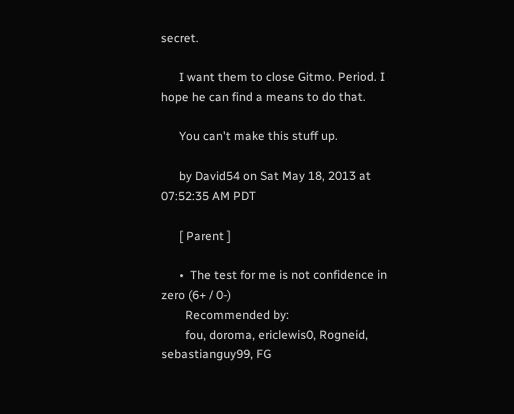secret.

      I want them to close Gitmo. Period. I hope he can find a means to do that.

      You can't make this stuff up.

      by David54 on Sat May 18, 2013 at 07:52:35 AM PDT

      [ Parent ]

      •  The test for me is not confidence in zero (6+ / 0-)
        Recommended by:
        fou, doroma, ericlewis0, Rogneid, sebastianguy99, FG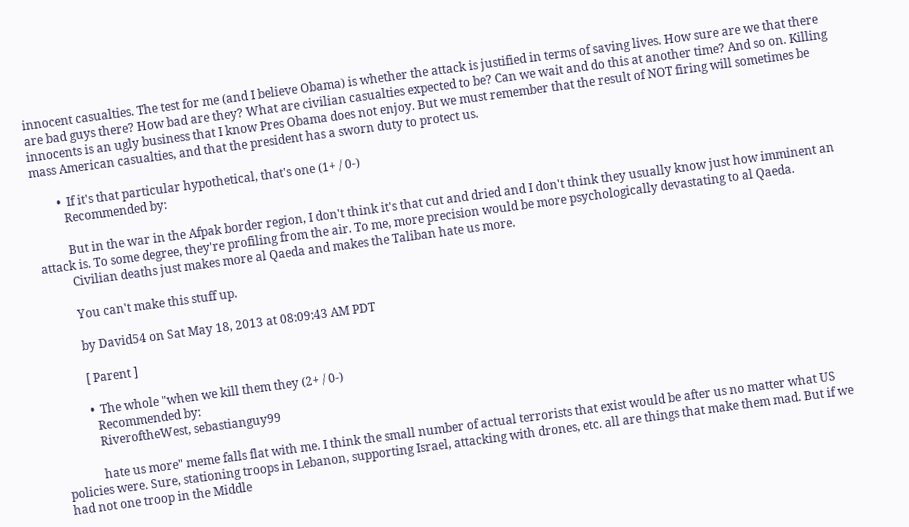innocent casualties. The test for me (and I believe Obama) is whether the attack is justified in terms of saving lives. How sure are we that there are bad guys there? How bad are they? What are civilian casualties expected to be? Can we wait and do this at another time? And so on. Killing innocents is an ugly business that I know Pres Obama does not enjoy. But we must remember that the result of NOT firing will sometimes be mass American casualties, and that the president has a sworn duty to protect us.

        •  If it's that particular hypothetical, that's one (1+ / 0-)
          Recommended by:

          But in the war in the Afpak border region, I don't think it's that cut and dried and I don't think they usually know just how imminent an attack is. To some degree, they're profiling from the air. To me, more precision would be more psychologically devastating to al Qaeda.
          Civilian deaths just makes more al Qaeda and makes the Taliban hate us more.

          You can't make this stuff up.

          by David54 on Sat May 18, 2013 at 08:09:43 AM PDT

          [ Parent ]

          •  The whole "when we kill them they (2+ / 0-)
            Recommended by:
            RiveroftheWest, sebastianguy99

            hate us more" meme falls flat with me. I think the small number of actual terrorists that exist would be after us no matter what US policies were. Sure, stationing troops in Lebanon, supporting Israel, attacking with drones, etc. all are things that make them mad. But if we had not one troop in the Middle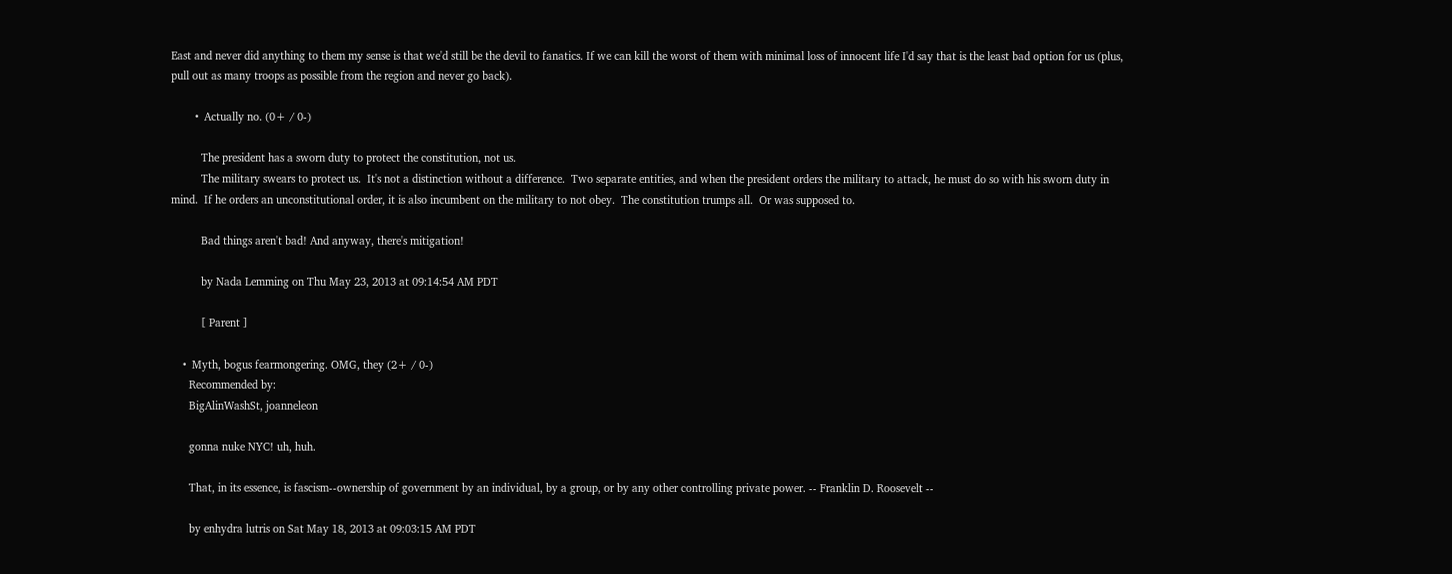East and never did anything to them my sense is that we'd still be the devil to fanatics. If we can kill the worst of them with minimal loss of innocent life I'd say that is the least bad option for us (plus, pull out as many troops as possible from the region and never go back).

        •  Actually no. (0+ / 0-)

          The president has a sworn duty to protect the constitution, not us.
          The military swears to protect us.  It's not a distinction without a difference.  Two separate entities, and when the president orders the military to attack, he must do so with his sworn duty in mind.  If he orders an unconstitutional order, it is also incumbent on the military to not obey.  The constitution trumps all.  Or was supposed to.

          Bad things aren't bad! And anyway, there's mitigation!

          by Nada Lemming on Thu May 23, 2013 at 09:14:54 AM PDT

          [ Parent ]

    •  Myth, bogus fearmongering. OMG, they (2+ / 0-)
      Recommended by:
      BigAlinWashSt, joanneleon

      gonna nuke NYC! uh, huh.

      That, in its essence, is fascism--ownership of government by an individual, by a group, or by any other controlling private power. -- Franklin D. Roosevelt --

      by enhydra lutris on Sat May 18, 2013 at 09:03:15 AM PDT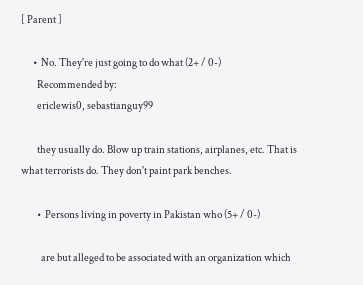[ Parent ]

      •  No. They're just going to do what (2+ / 0-)
        Recommended by:
        ericlewis0, sebastianguy99

        they usually do. Blow up train stations, airplanes, etc. That is what terrorists do. They don't paint park benches.

        •  Persons living in poverty in Pakistan who (5+ / 0-)

          are but alleged to be associated with an organization which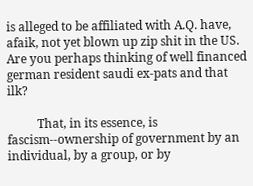is alleged to be affiliated with A.Q. have, afaik, not yet blown up zip shit in the US. Are you perhaps thinking of well financed german resident saudi ex-pats and that ilk?

          That, in its essence, is fascism--ownership of government by an individual, by a group, or by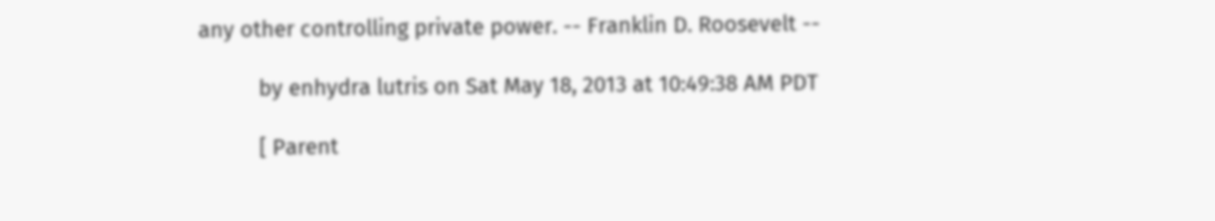any other controlling private power. -- Franklin D. Roosevelt --

          by enhydra lutris on Sat May 18, 2013 at 10:49:38 AM PDT

          [ Parent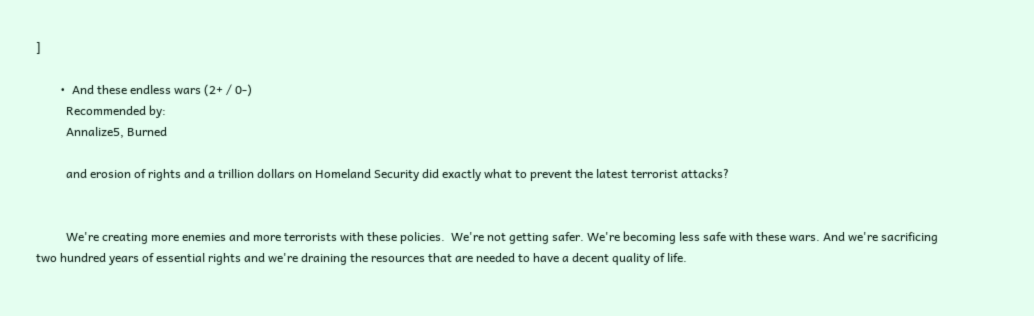]

        •  And these endless wars (2+ / 0-)
          Recommended by:
          Annalize5, Burned

          and erosion of rights and a trillion dollars on Homeland Security did exactly what to prevent the latest terrorist attacks?


          We're creating more enemies and more terrorists with these policies.  We're not getting safer. We're becoming less safe with these wars. And we're sacrificing two hundred years of essential rights and we're draining the resources that are needed to have a decent quality of life.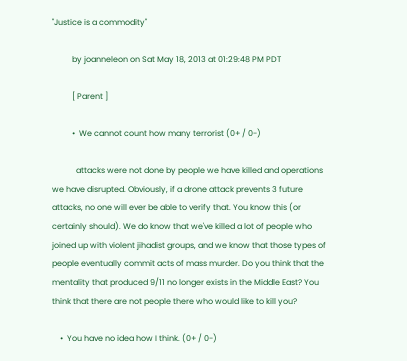"Justice is a commodity"

          by joanneleon on Sat May 18, 2013 at 01:29:48 PM PDT

          [ Parent ]

          •  We cannot count how many terrorist (0+ / 0-)

            attacks were not done by people we have killed and operations we have disrupted. Obviously, if a drone attack prevents 3 future attacks, no one will ever be able to verify that. You know this (or certainly should). We do know that we've killed a lot of people who joined up with violent jihadist groups, and we know that those types of people eventually commit acts of mass murder. Do you think that the mentality that produced 9/11 no longer exists in the Middle East? You think that there are not people there who would like to kill you?

    •  You have no idea how I think. (0+ / 0-)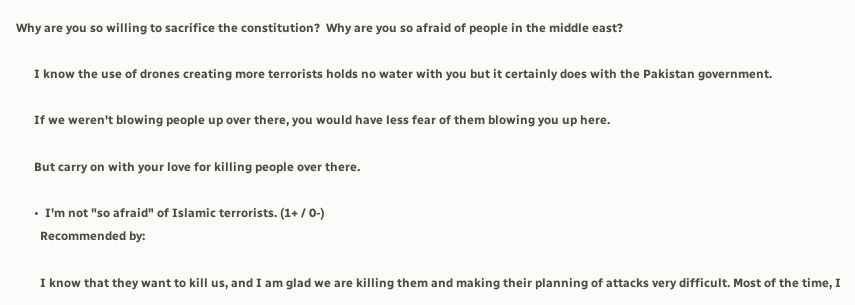Why are you so willing to sacrifice the constitution?  Why are you so afraid of people in the middle east?

      I know the use of drones creating more terrorists holds no water with you but it certainly does with the Pakistan government.

      If we weren't blowing people up over there, you would have less fear of them blowing you up here.

      But carry on with your love for killing people over there.

      •  I'm not "so afraid" of Islamic terrorists. (1+ / 0-)
        Recommended by:

        I know that they want to kill us, and I am glad we are killing them and making their planning of attacks very difficult. Most of the time, I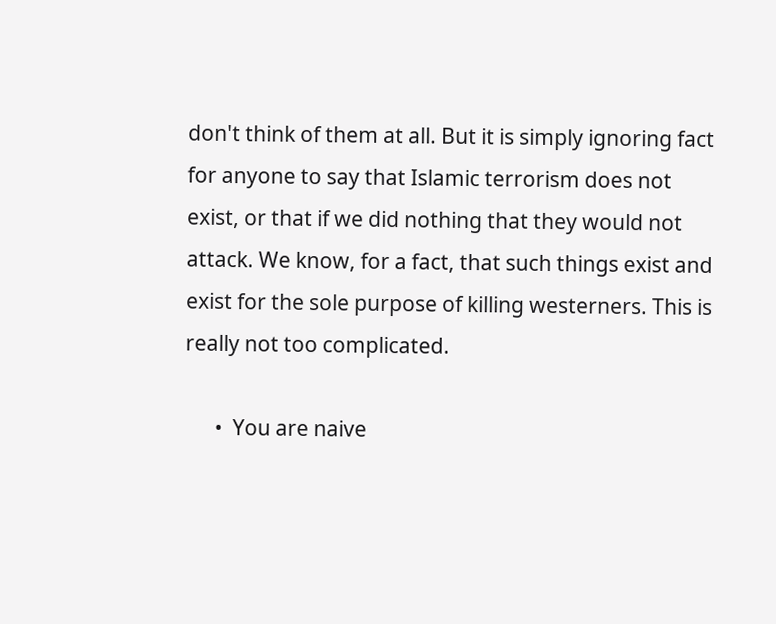don't think of them at all. But it is simply ignoring fact for anyone to say that Islamic terrorism does not exist, or that if we did nothing that they would not attack. We know, for a fact, that such things exist and exist for the sole purpose of killing westerners. This is really not too complicated.

      •  You are naive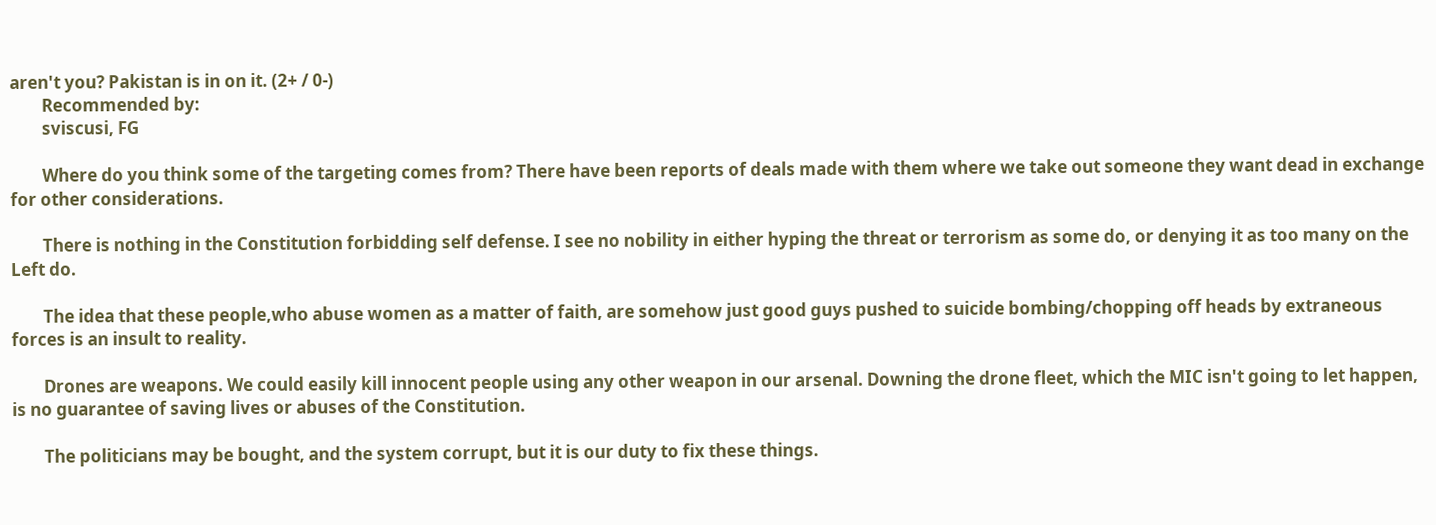aren't you? Pakistan is in on it. (2+ / 0-)
        Recommended by:
        sviscusi, FG

        Where do you think some of the targeting comes from? There have been reports of deals made with them where we take out someone they want dead in exchange for other considerations.

        There is nothing in the Constitution forbidding self defense. I see no nobility in either hyping the threat or terrorism as some do, or denying it as too many on the Left do.

        The idea that these people,who abuse women as a matter of faith, are somehow just good guys pushed to suicide bombing/chopping off heads by extraneous forces is an insult to reality.

        Drones are weapons. We could easily kill innocent people using any other weapon in our arsenal. Downing the drone fleet, which the MIC isn't going to let happen, is no guarantee of saving lives or abuses of the Constitution.

        The politicians may be bought, and the system corrupt, but it is our duty to fix these things.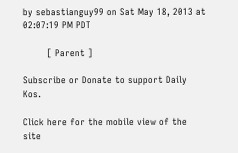by sebastianguy99 on Sat May 18, 2013 at 02:07:19 PM PDT

        [ Parent ]

Subscribe or Donate to support Daily Kos.

Click here for the mobile view of the site